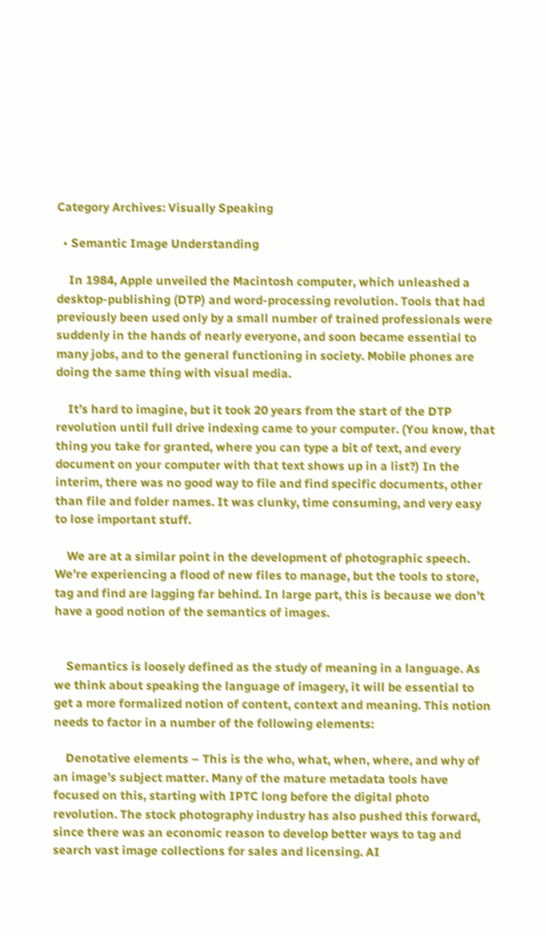Category Archives: Visually Speaking

  • Semantic Image Understanding

    In 1984, Apple unveiled the Macintosh computer, which unleashed a desktop-publishing (DTP) and word-processing revolution. Tools that had previously been used only by a small number of trained professionals were suddenly in the hands of nearly everyone, and soon became essential to many jobs, and to the general functioning in society. Mobile phones are doing the same thing with visual media.

    It’s hard to imagine, but it took 20 years from the start of the DTP revolution until full drive indexing came to your computer. (You know, that thing you take for granted, where you can type a bit of text, and every document on your computer with that text shows up in a list?) In the interim, there was no good way to file and find specific documents, other than file and folder names. It was clunky, time consuming, and very easy to lose important stuff.

    We are at a similar point in the development of photographic speech. We’re experiencing a flood of new files to manage, but the tools to store, tag and find are lagging far behind. In large part, this is because we don’t have a good notion of the semantics of images.


    Semantics is loosely defined as the study of meaning in a language. As we think about speaking the language of imagery, it will be essential to get a more formalized notion of content, context and meaning. This notion needs to factor in a number of the following elements:

    Denotative elements – This is the who, what, when, where, and why of an image’s subject matter. Many of the mature metadata tools have focused on this, starting with IPTC long before the digital photo revolution. The stock photography industry has also pushed this forward, since there was an economic reason to develop better ways to tag and search vast image collections for sales and licensing. AI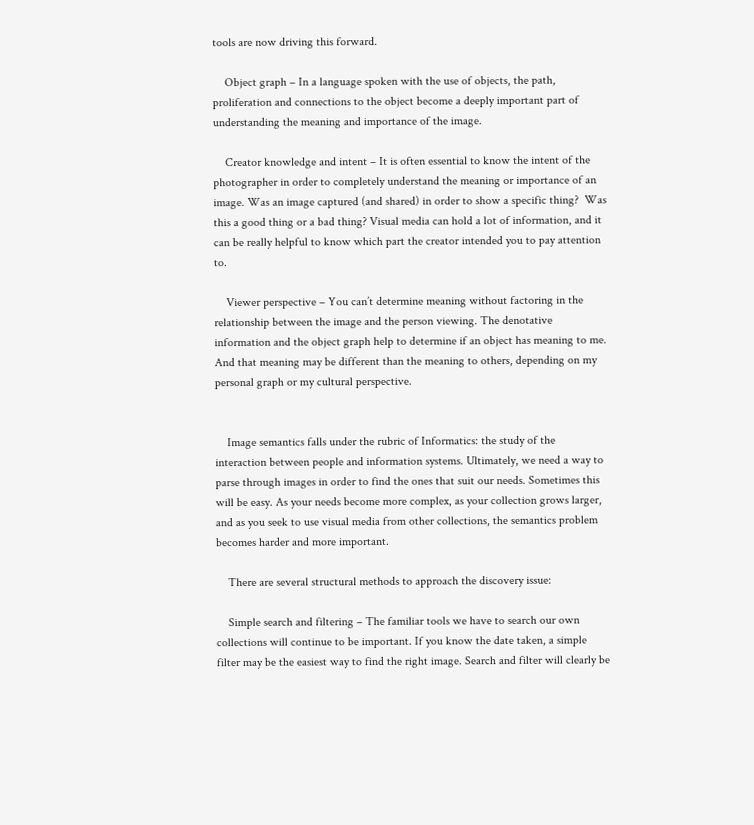tools are now driving this forward.

    Object graph – In a language spoken with the use of objects, the path, proliferation and connections to the object become a deeply important part of understanding the meaning and importance of the image.

    Creator knowledge and intent – It is often essential to know the intent of the photographer in order to completely understand the meaning or importance of an image. Was an image captured (and shared) in order to show a specific thing?  Was this a good thing or a bad thing? Visual media can hold a lot of information, and it can be really helpful to know which part the creator intended you to pay attention to.

    Viewer perspective – You can’t determine meaning without factoring in the relationship between the image and the person viewing. The denotative information and the object graph help to determine if an object has meaning to me. And that meaning may be different than the meaning to others, depending on my personal graph or my cultural perspective.


    Image semantics falls under the rubric of Informatics: the study of the interaction between people and information systems. Ultimately, we need a way to parse through images in order to find the ones that suit our needs. Sometimes this will be easy. As your needs become more complex, as your collection grows larger, and as you seek to use visual media from other collections, the semantics problem becomes harder and more important.

    There are several structural methods to approach the discovery issue:

    Simple search and filtering – The familiar tools we have to search our own collections will continue to be important. If you know the date taken, a simple filter may be the easiest way to find the right image. Search and filter will clearly be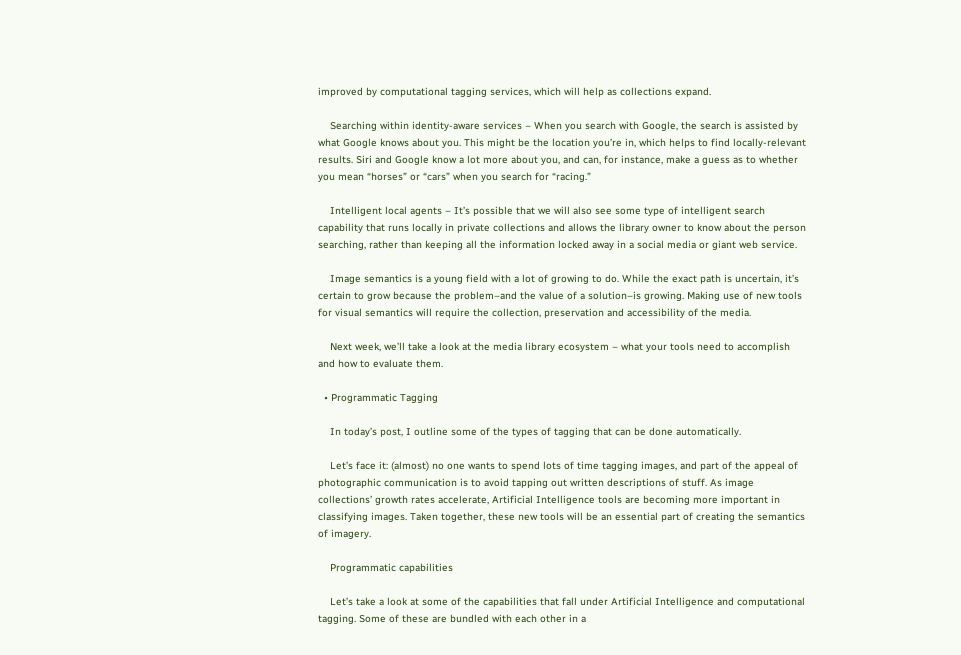improved by computational tagging services, which will help as collections expand.

    Searching within identity-aware services – When you search with Google, the search is assisted by what Google knows about you. This might be the location you’re in, which helps to find locally-relevant results. Siri and Google know a lot more about you, and can, for instance, make a guess as to whether you mean “horses” or “cars” when you search for “racing.”

    Intelligent local agents – It’s possible that we will also see some type of intelligent search capability that runs locally in private collections and allows the library owner to know about the person searching, rather than keeping all the information locked away in a social media or giant web service.

    Image semantics is a young field with a lot of growing to do. While the exact path is uncertain, it’s certain to grow because the problem–and the value of a solution–is growing. Making use of new tools for visual semantics will require the collection, preservation and accessibility of the media.

    Next week, we’ll take a look at the media library ecosystem – what your tools need to accomplish and how to evaluate them.

  • Programmatic Tagging

    In today’s post, I outline some of the types of tagging that can be done automatically.

    Let’s face it: (almost) no one wants to spend lots of time tagging images, and part of the appeal of photographic communication is to avoid tapping out written descriptions of stuff. As image collections’ growth rates accelerate, Artificial Intelligence tools are becoming more important in classifying images. Taken together, these new tools will be an essential part of creating the semantics of imagery.

    Programmatic capabilities

    Let’s take a look at some of the capabilities that fall under Artificial Intelligence and computational tagging. Some of these are bundled with each other in a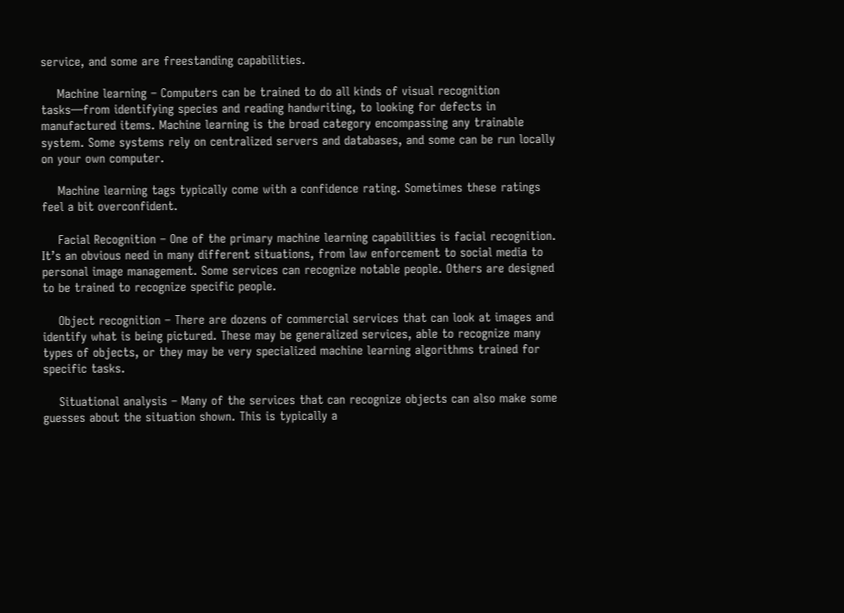service, and some are freestanding capabilities.

    Machine learning – Computers can be trained to do all kinds of visual recognition tasks—from identifying species and reading handwriting, to looking for defects in manufactured items. Machine learning is the broad category encompassing any trainable system. Some systems rely on centralized servers and databases, and some can be run locally on your own computer.

    Machine learning tags typically come with a confidence rating. Sometimes these ratings feel a bit overconfident.

    Facial Recognition – One of the primary machine learning capabilities is facial recognition. It’s an obvious need in many different situations, from law enforcement to social media to personal image management. Some services can recognize notable people. Others are designed to be trained to recognize specific people.

    Object recognition – There are dozens of commercial services that can look at images and identify what is being pictured. These may be generalized services, able to recognize many types of objects, or they may be very specialized machine learning algorithms trained for specific tasks.

    Situational analysis – Many of the services that can recognize objects can also make some guesses about the situation shown. This is typically a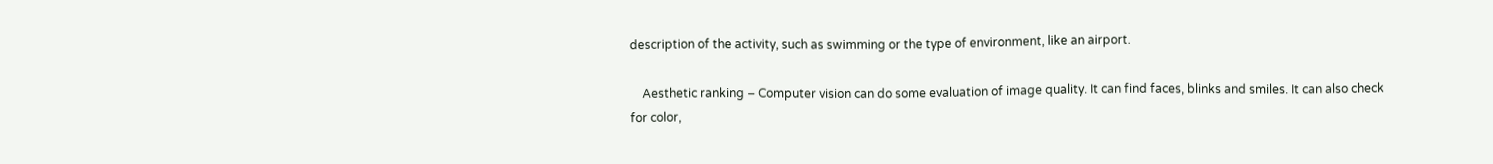description of the activity, such as swimming or the type of environment, like an airport.

    Aesthetic ranking – Computer vision can do some evaluation of image quality. It can find faces, blinks and smiles. It can also check for color,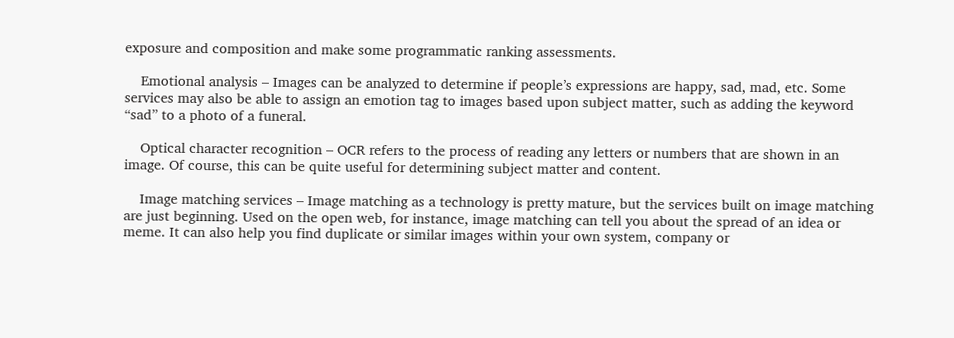exposure and composition and make some programmatic ranking assessments.

    Emotional analysis – Images can be analyzed to determine if people’s expressions are happy, sad, mad, etc. Some services may also be able to assign an emotion tag to images based upon subject matter, such as adding the keyword “sad” to a photo of a funeral.

    Optical character recognition – OCR refers to the process of reading any letters or numbers that are shown in an image. Of course, this can be quite useful for determining subject matter and content.

    Image matching services – Image matching as a technology is pretty mature, but the services built on image matching are just beginning. Used on the open web, for instance, image matching can tell you about the spread of an idea or meme. It can also help you find duplicate or similar images within your own system, company or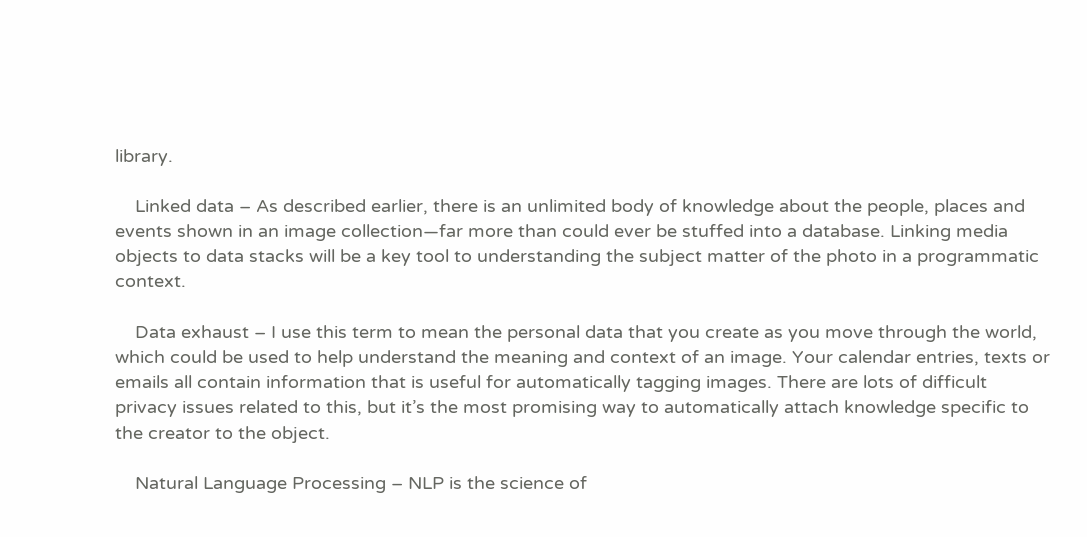library.

    Linked data – As described earlier, there is an unlimited body of knowledge about the people, places and events shown in an image collection—far more than could ever be stuffed into a database. Linking media objects to data stacks will be a key tool to understanding the subject matter of the photo in a programmatic context.

    Data exhaust – I use this term to mean the personal data that you create as you move through the world, which could be used to help understand the meaning and context of an image. Your calendar entries, texts or emails all contain information that is useful for automatically tagging images. There are lots of difficult privacy issues related to this, but it’s the most promising way to automatically attach knowledge specific to the creator to the object.

    Natural Language Processing – NLP is the science of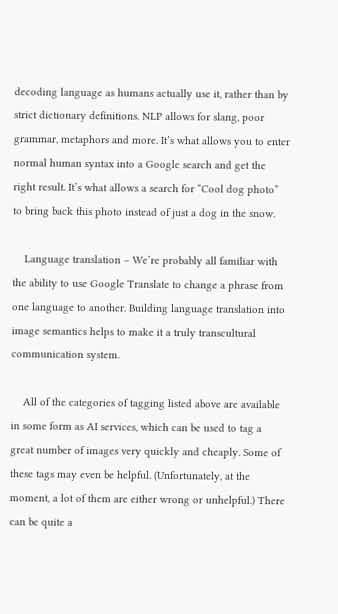decoding language as humans actually use it, rather than by strict dictionary definitions. NLP allows for slang, poor grammar, metaphors and more. It’s what allows you to enter normal human syntax into a Google search and get the right result. It’s what allows a search for “Cool dog photo” to bring back this photo instead of just a dog in the snow.

    Language translation – We’re probably all familiar with the ability to use Google Translate to change a phrase from one language to another. Building language translation into image semantics helps to make it a truly transcultural communication system.

    All of the categories of tagging listed above are available in some form as AI services, which can be used to tag a great number of images very quickly and cheaply. Some of these tags may even be helpful. (Unfortunately, at the moment, a lot of them are either wrong or unhelpful.) There can be quite a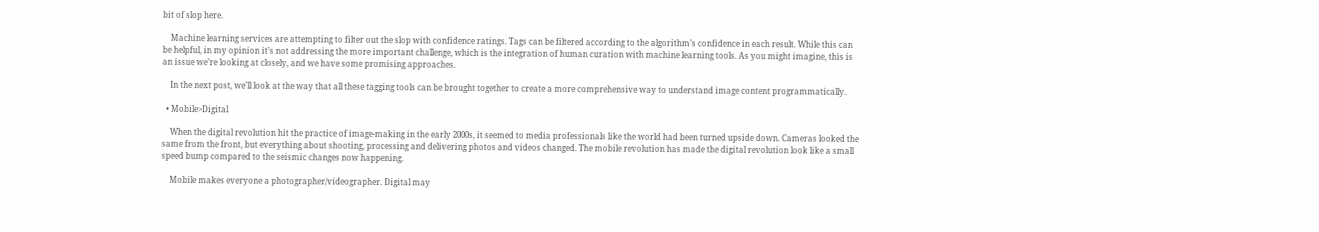bit of slop here.

    Machine learning services are attempting to filter out the slop with confidence ratings. Tags can be filtered according to the algorithm’s confidence in each result. While this can be helpful, in my opinion it’s not addressing the more important challenge, which is the integration of human curation with machine learning tools. As you might imagine, this is an issue we’re looking at closely, and we have some promising approaches.

    In the next post, we’ll look at the way that all these tagging tools can be brought together to create a more comprehensive way to understand image content programmatically.

  • Mobile>Digital

    When the digital revolution hit the practice of image-making in the early 2000s, it seemed to media professionals like the world had been turned upside down. Cameras looked the same from the front, but everything about shooting, processing and delivering photos and videos changed. The mobile revolution has made the digital revolution look like a small speed bump compared to the seismic changes now happening.

    Mobile makes everyone a photographer/videographer. Digital may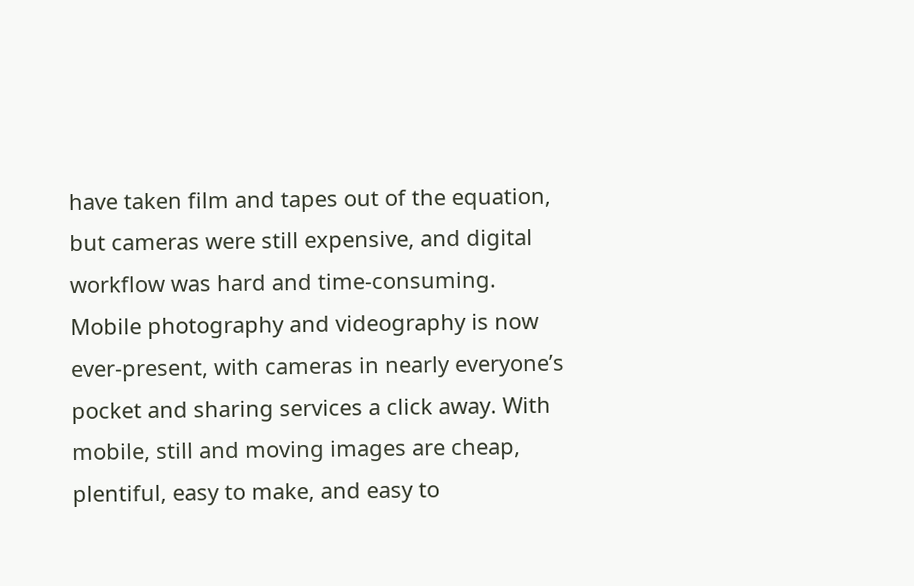have taken film and tapes out of the equation, but cameras were still expensive, and digital workflow was hard and time-consuming. Mobile photography and videography is now ever-present, with cameras in nearly everyone’s pocket and sharing services a click away. With mobile, still and moving images are cheap, plentiful, easy to make, and easy to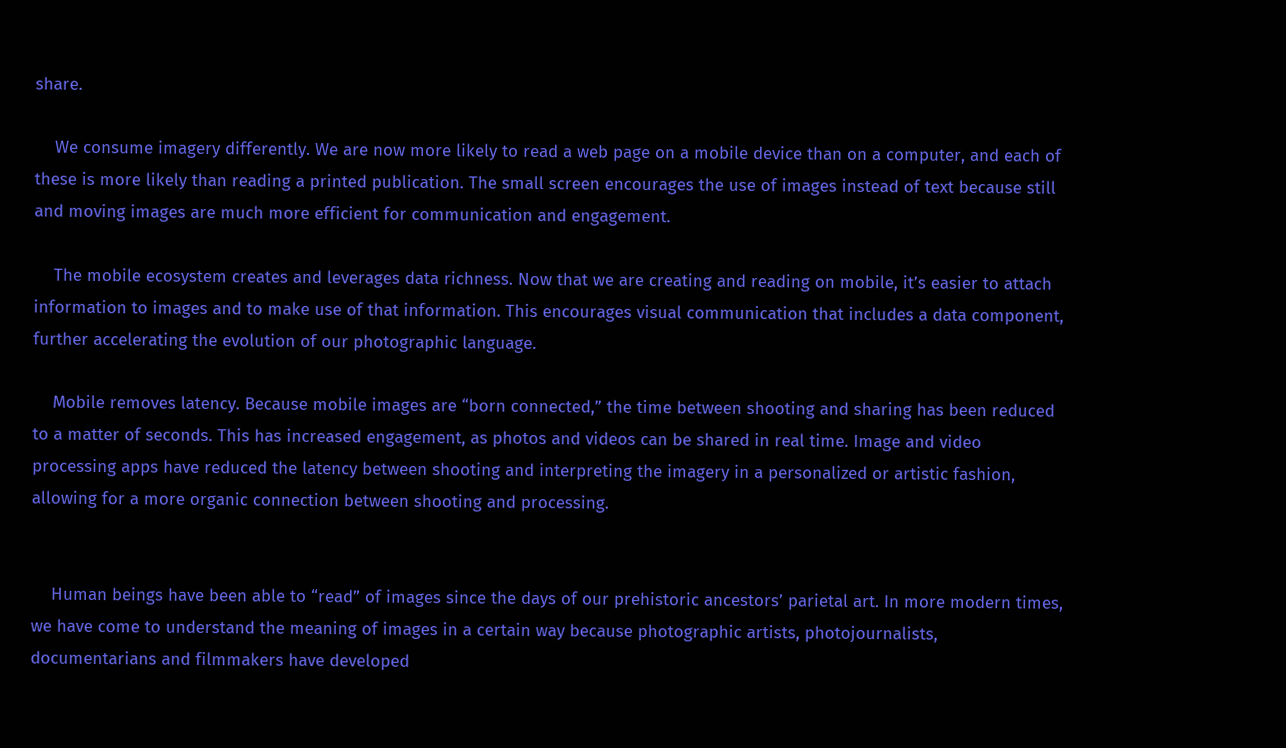share.

    We consume imagery differently. We are now more likely to read a web page on a mobile device than on a computer, and each of these is more likely than reading a printed publication. The small screen encourages the use of images instead of text because still and moving images are much more efficient for communication and engagement.

    The mobile ecosystem creates and leverages data richness. Now that we are creating and reading on mobile, it’s easier to attach information to images and to make use of that information. This encourages visual communication that includes a data component, further accelerating the evolution of our photographic language.

    Mobile removes latency. Because mobile images are “born connected,” the time between shooting and sharing has been reduced to a matter of seconds. This has increased engagement, as photos and videos can be shared in real time. Image and video processing apps have reduced the latency between shooting and interpreting the imagery in a personalized or artistic fashion, allowing for a more organic connection between shooting and processing.


    Human beings have been able to “read” of images since the days of our prehistoric ancestors’ parietal art. In more modern times, we have come to understand the meaning of images in a certain way because photographic artists, photojournalists, documentarians and filmmakers have developed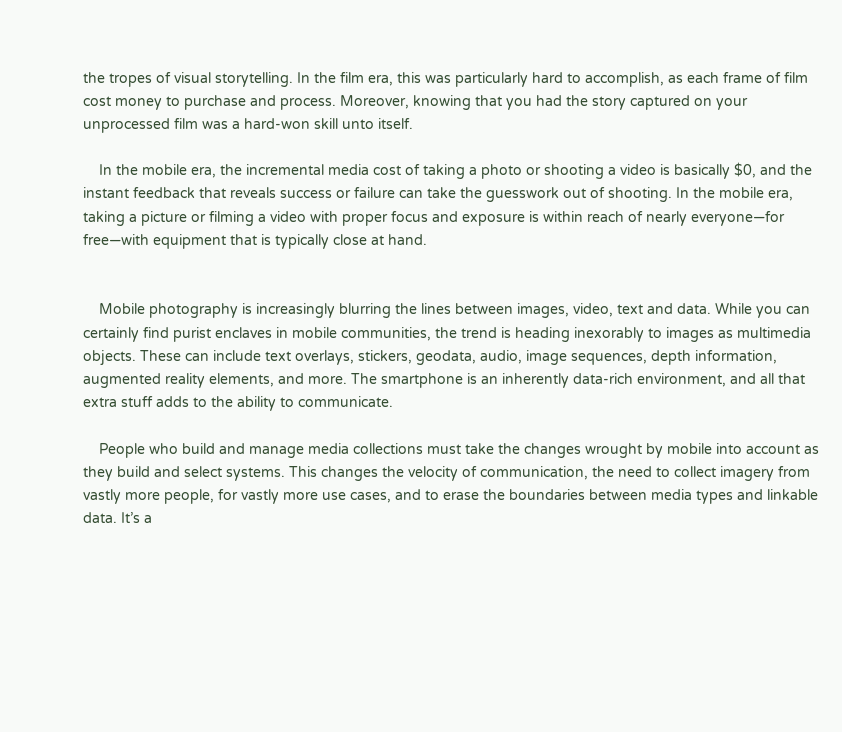the tropes of visual storytelling. In the film era, this was particularly hard to accomplish, as each frame of film cost money to purchase and process. Moreover, knowing that you had the story captured on your unprocessed film was a hard-won skill unto itself.

    In the mobile era, the incremental media cost of taking a photo or shooting a video is basically $0, and the instant feedback that reveals success or failure can take the guesswork out of shooting. In the mobile era, taking a picture or filming a video with proper focus and exposure is within reach of nearly everyone—for free—with equipment that is typically close at hand.


    Mobile photography is increasingly blurring the lines between images, video, text and data. While you can certainly find purist enclaves in mobile communities, the trend is heading inexorably to images as multimedia objects. These can include text overlays, stickers, geodata, audio, image sequences, depth information, augmented reality elements, and more. The smartphone is an inherently data-rich environment, and all that extra stuff adds to the ability to communicate.

    People who build and manage media collections must take the changes wrought by mobile into account as they build and select systems. This changes the velocity of communication, the need to collect imagery from vastly more people, for vastly more use cases, and to erase the boundaries between media types and linkable data. It’s a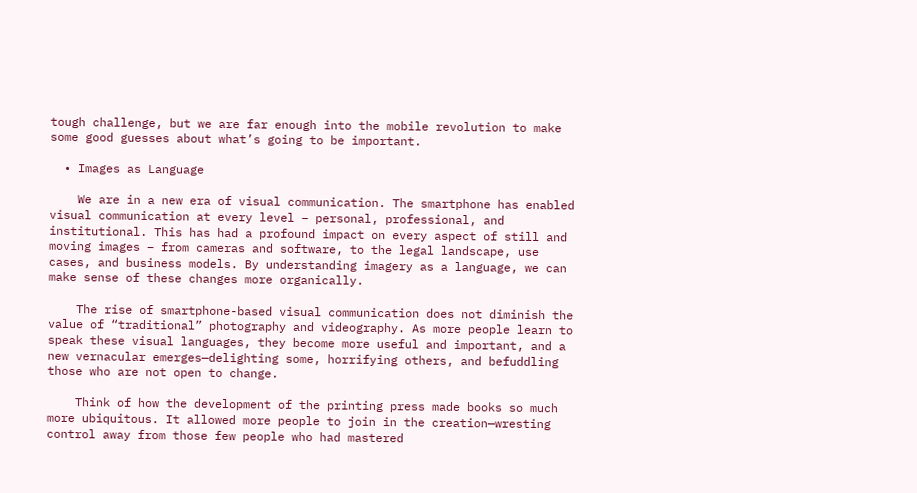tough challenge, but we are far enough into the mobile revolution to make some good guesses about what’s going to be important.

  • Images as Language

    We are in a new era of visual communication. The smartphone has enabled visual communication at every level – personal, professional, and institutional. This has had a profound impact on every aspect of still and moving images – from cameras and software, to the legal landscape, use cases, and business models. By understanding imagery as a language, we can make sense of these changes more organically.

    The rise of smartphone-based visual communication does not diminish the value of “traditional” photography and videography. As more people learn to speak these visual languages, they become more useful and important, and a new vernacular emerges—delighting some, horrifying others, and befuddling those who are not open to change.

    Think of how the development of the printing press made books so much more ubiquitous. It allowed more people to join in the creation—wresting control away from those few people who had mastered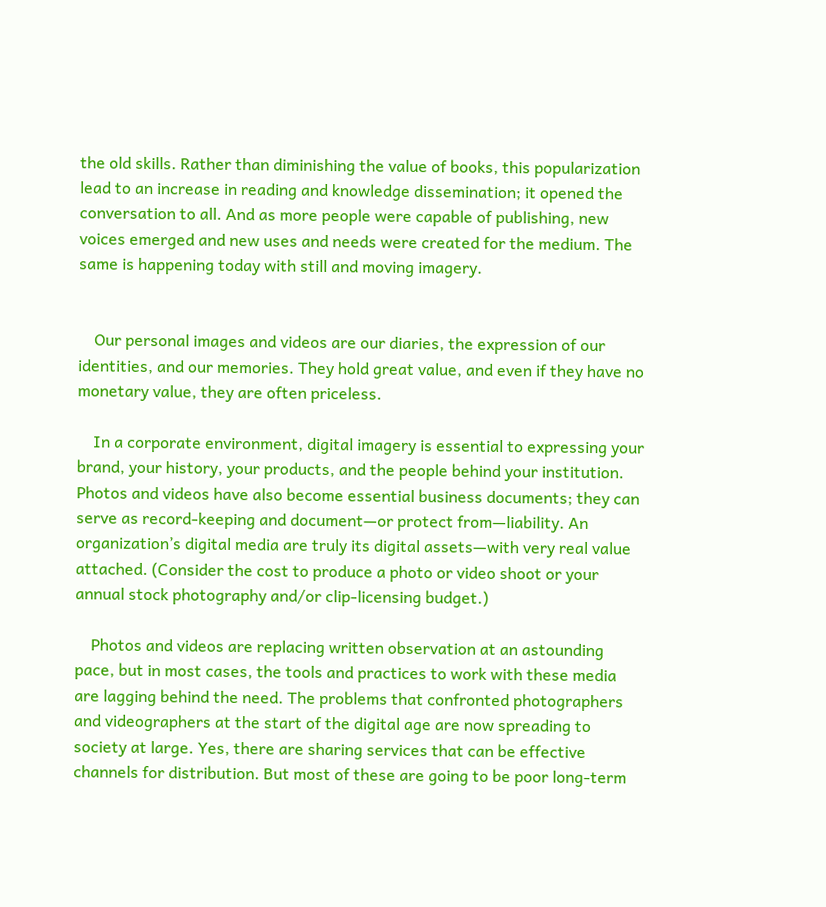the old skills. Rather than diminishing the value of books, this popularization lead to an increase in reading and knowledge dissemination; it opened the conversation to all. And as more people were capable of publishing, new voices emerged and new uses and needs were created for the medium. The same is happening today with still and moving imagery.


    Our personal images and videos are our diaries, the expression of our identities, and our memories. They hold great value, and even if they have no monetary value, they are often priceless.

    In a corporate environment, digital imagery is essential to expressing your brand, your history, your products, and the people behind your institution. Photos and videos have also become essential business documents; they can serve as record-keeping and document—or protect from—liability. An organization’s digital media are truly its digital assets—with very real value attached. (Consider the cost to produce a photo or video shoot or your annual stock photography and/or clip-licensing budget.)

    Photos and videos are replacing written observation at an astounding pace, but in most cases, the tools and practices to work with these media are lagging behind the need. The problems that confronted photographers and videographers at the start of the digital age are now spreading to society at large. Yes, there are sharing services that can be effective channels for distribution. But most of these are going to be poor long-term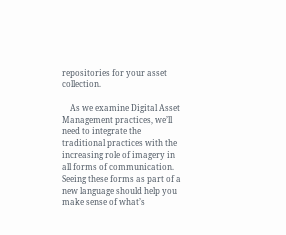repositories for your asset collection.

    As we examine Digital Asset Management practices, we’ll need to integrate the traditional practices with the increasing role of imagery in all forms of communication. Seeing these forms as part of a new language should help you make sense of what’s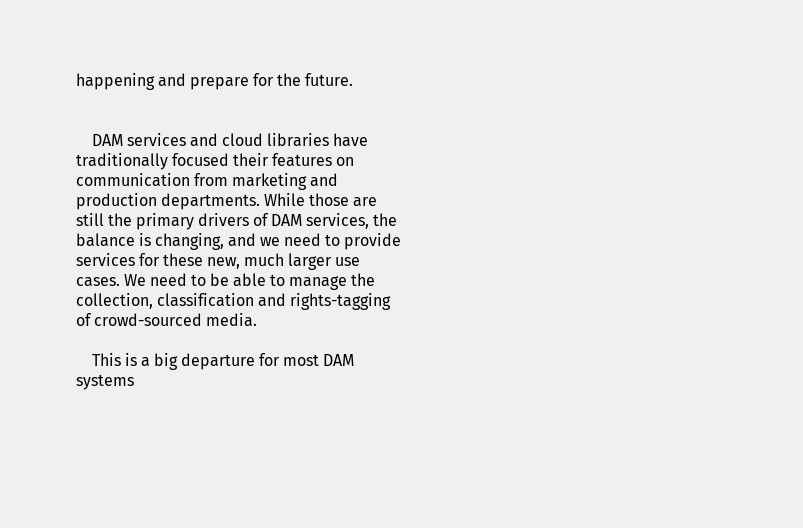happening and prepare for the future.


    DAM services and cloud libraries have traditionally focused their features on communication from marketing and production departments. While those are still the primary drivers of DAM services, the balance is changing, and we need to provide services for these new, much larger use cases. We need to be able to manage the collection, classification and rights-tagging of crowd-sourced media.

    This is a big departure for most DAM systems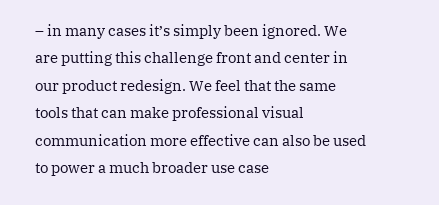– in many cases it’s simply been ignored. We are putting this challenge front and center in our product redesign. We feel that the same tools that can make professional visual communication more effective can also be used to power a much broader use case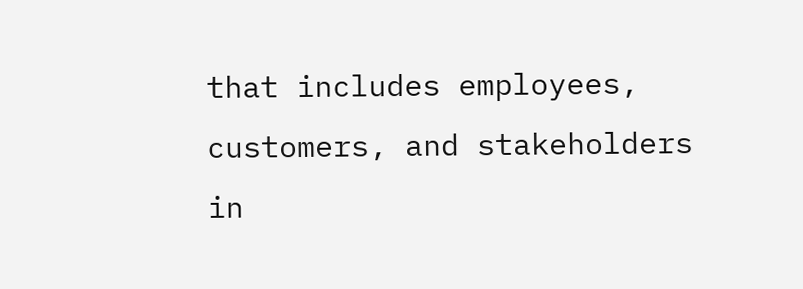that includes employees, customers, and stakeholders in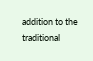addition to the traditional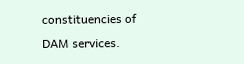constituencies of DAM services.